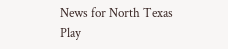News for North Texas
Play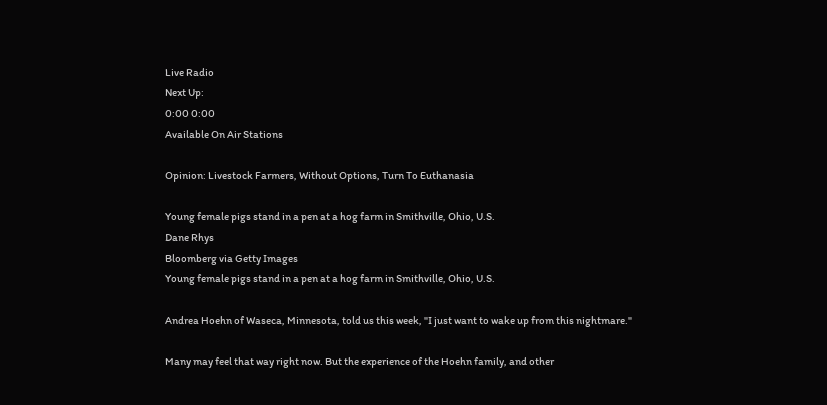Live Radio
Next Up:
0:00 0:00
Available On Air Stations

Opinion: Livestock Farmers, Without Options, Turn To Euthanasia

Young female pigs stand in a pen at a hog farm in Smithville, Ohio, U.S.
Dane Rhys
Bloomberg via Getty Images
Young female pigs stand in a pen at a hog farm in Smithville, Ohio, U.S.

Andrea Hoehn of Waseca, Minnesota, told us this week, "I just want to wake up from this nightmare."

Many may feel that way right now. But the experience of the Hoehn family, and other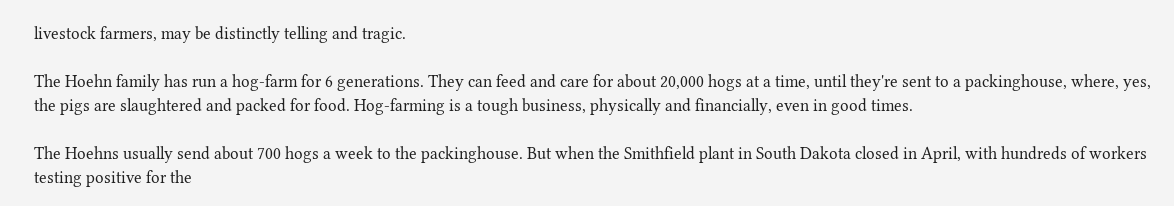livestock farmers, may be distinctly telling and tragic.

The Hoehn family has run a hog-farm for 6 generations. They can feed and care for about 20,000 hogs at a time, until they're sent to a packinghouse, where, yes, the pigs are slaughtered and packed for food. Hog-farming is a tough business, physically and financially, even in good times.

The Hoehns usually send about 700 hogs a week to the packinghouse. But when the Smithfield plant in South Dakota closed in April, with hundreds of workers testing positive for the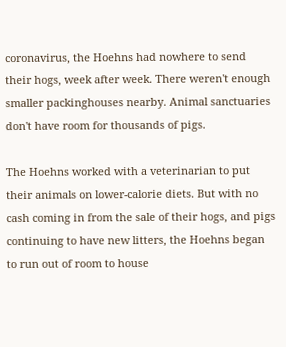coronavirus, the Hoehns had nowhere to send their hogs, week after week. There weren't enough smaller packinghouses nearby. Animal sanctuaries don't have room for thousands of pigs.

The Hoehns worked with a veterinarian to put their animals on lower-calorie diets. But with no cash coming in from the sale of their hogs, and pigs continuing to have new litters, the Hoehns began to run out of room to house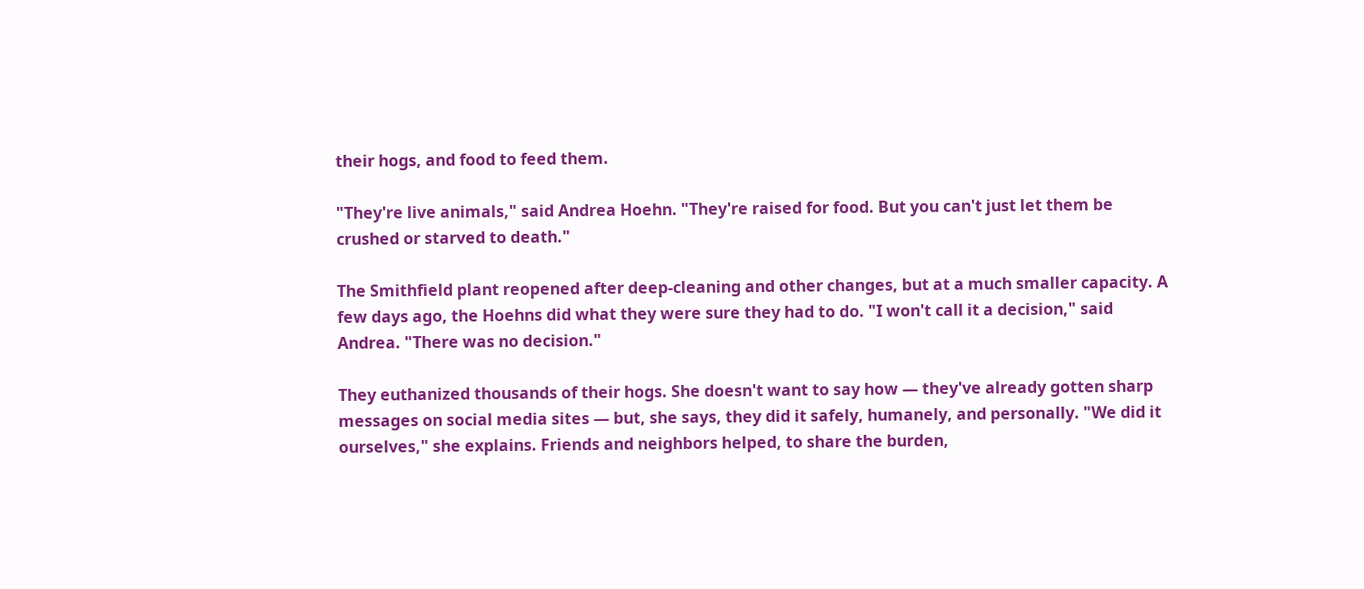their hogs, and food to feed them.

"They're live animals," said Andrea Hoehn. "They're raised for food. But you can't just let them be crushed or starved to death."

The Smithfield plant reopened after deep-cleaning and other changes, but at a much smaller capacity. A few days ago, the Hoehns did what they were sure they had to do. "I won't call it a decision," said Andrea. "There was no decision."

They euthanized thousands of their hogs. She doesn't want to say how — they've already gotten sharp messages on social media sites — but, she says, they did it safely, humanely, and personally. "We did it ourselves," she explains. Friends and neighbors helped, to share the burden,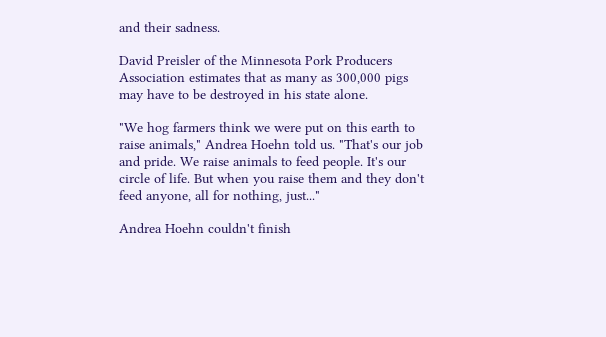and their sadness.

David Preisler of the Minnesota Pork Producers Association estimates that as many as 300,000 pigs may have to be destroyed in his state alone.

"We hog farmers think we were put on this earth to raise animals," Andrea Hoehn told us. "That's our job and pride. We raise animals to feed people. It's our circle of life. But when you raise them and they don't feed anyone, all for nothing, just..."

Andrea Hoehn couldn't finish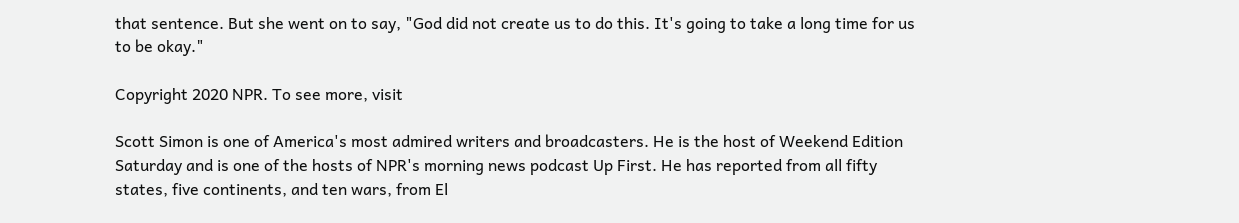that sentence. But she went on to say, "God did not create us to do this. It's going to take a long time for us to be okay."

Copyright 2020 NPR. To see more, visit

Scott Simon is one of America's most admired writers and broadcasters. He is the host of Weekend Edition Saturday and is one of the hosts of NPR's morning news podcast Up First. He has reported from all fifty states, five continents, and ten wars, from El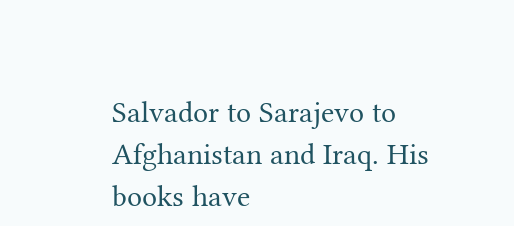Salvador to Sarajevo to Afghanistan and Iraq. His books have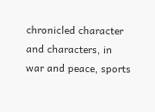chronicled character and characters, in war and peace, sports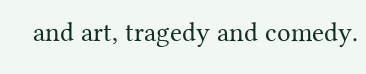and art, tragedy and comedy.